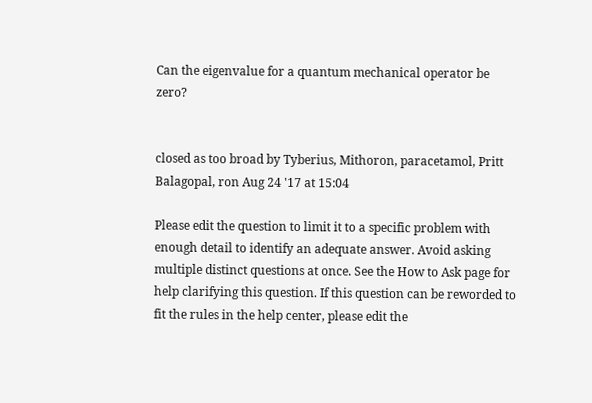Can the eigenvalue for a quantum mechanical operator be zero?


closed as too broad by Tyberius, Mithoron, paracetamol, Pritt Balagopal, ron Aug 24 '17 at 15:04

Please edit the question to limit it to a specific problem with enough detail to identify an adequate answer. Avoid asking multiple distinct questions at once. See the How to Ask page for help clarifying this question. If this question can be reworded to fit the rules in the help center, please edit the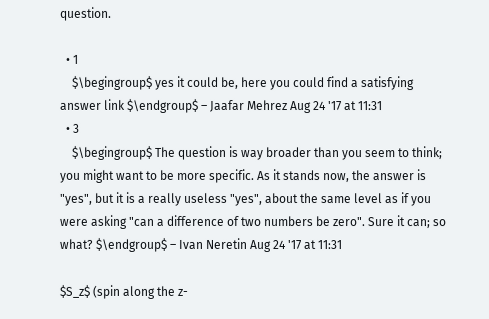question.

  • 1
    $\begingroup$ yes it could be, here you could find a satisfying answer link $\endgroup$ – Jaafar Mehrez Aug 24 '17 at 11:31
  • 3
    $\begingroup$ The question is way broader than you seem to think; you might want to be more specific. As it stands now, the answer is "yes", but it is a really useless "yes", about the same level as if you were asking "can a difference of two numbers be zero". Sure it can; so what? $\endgroup$ – Ivan Neretin Aug 24 '17 at 11:31

$S_z$ (spin along the z-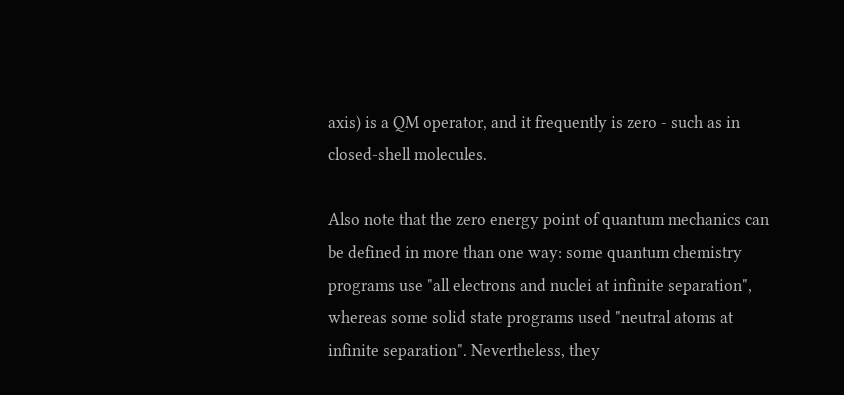axis) is a QM operator, and it frequently is zero - such as in closed-shell molecules.

Also note that the zero energy point of quantum mechanics can be defined in more than one way: some quantum chemistry programs use "all electrons and nuclei at infinite separation", whereas some solid state programs used "neutral atoms at infinite separation". Nevertheless, they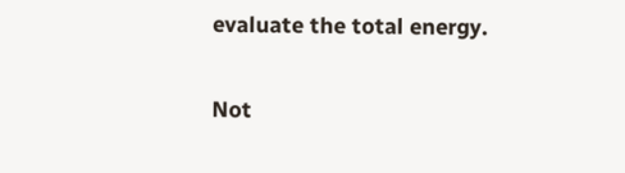evaluate the total energy.


Not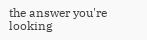the answer you're looking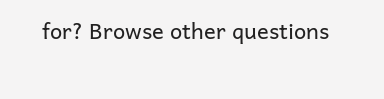for? Browse other questions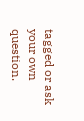tagged or ask your own question.